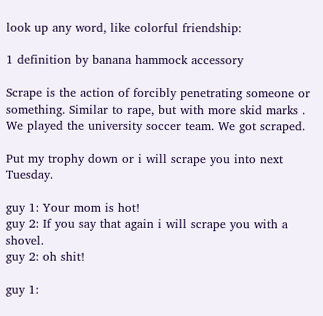look up any word, like colorful friendship:

1 definition by banana hammock accessory

Scrape is the action of forcibly penetrating someone or something. Similar to rape, but with more skid marks .
We played the university soccer team. We got scraped.

Put my trophy down or i will scrape you into next Tuesday.

guy 1: Your mom is hot!
guy 2: If you say that again i will scrape you with a shovel.
guy 2: oh shit!

guy 1: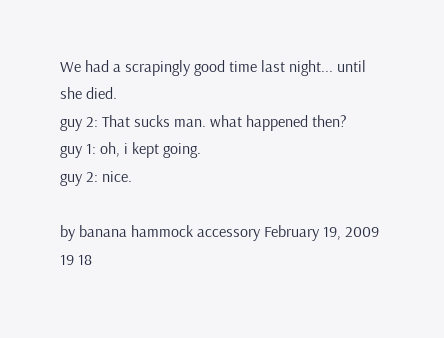We had a scrapingly good time last night... until she died.
guy 2: That sucks man. what happened then?
guy 1: oh, i kept going.
guy 2: nice.

by banana hammock accessory February 19, 2009
19 18